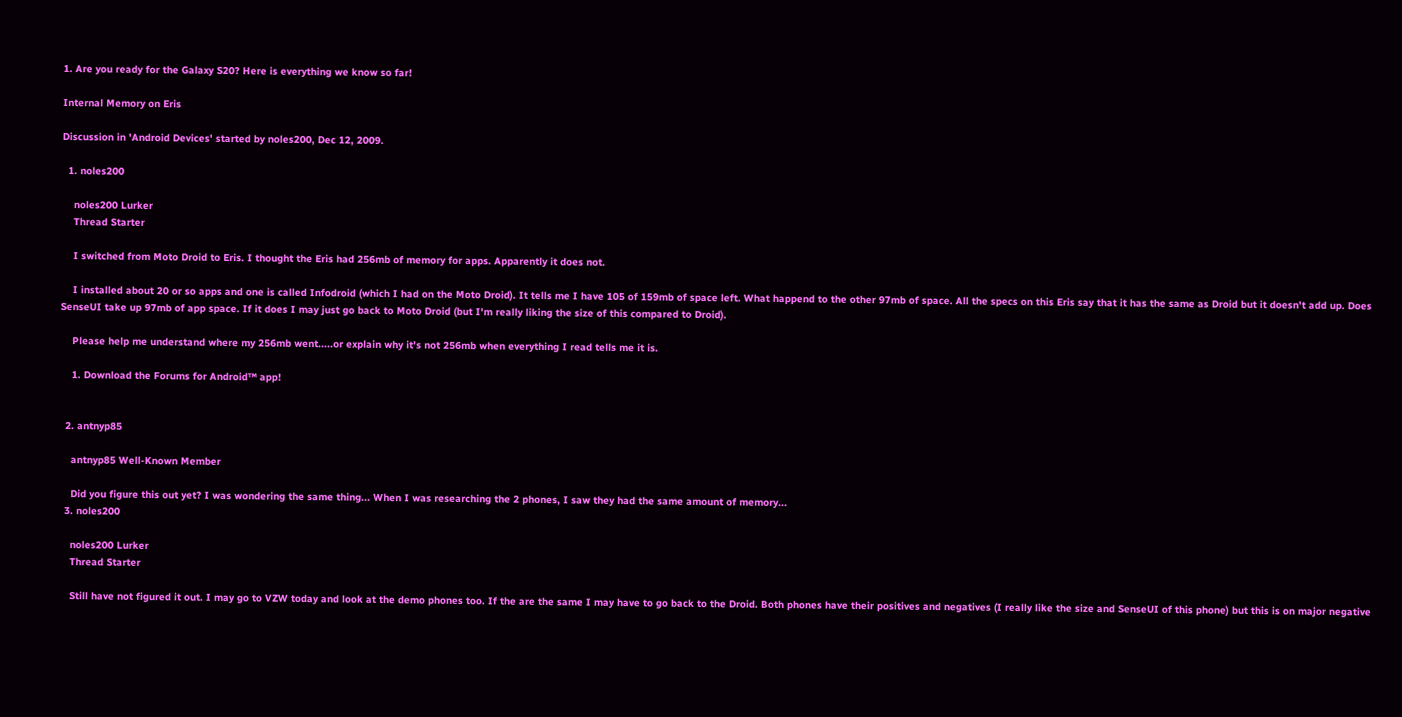1. Are you ready for the Galaxy S20? Here is everything we know so far!

Internal Memory on Eris

Discussion in 'Android Devices' started by noles200, Dec 12, 2009.

  1. noles200

    noles200 Lurker
    Thread Starter

    I switched from Moto Droid to Eris. I thought the Eris had 256mb of memory for apps. Apparently it does not.

    I installed about 20 or so apps and one is called Infodroid (which I had on the Moto Droid). It tells me I have 105 of 159mb of space left. What happend to the other 97mb of space. All the specs on this Eris say that it has the same as Droid but it doesn't add up. Does SenseUI take up 97mb of app space. If it does I may just go back to Moto Droid (but I'm really liking the size of this compared to Droid).

    Please help me understand where my 256mb went.....or explain why it's not 256mb when everything I read tells me it is.

    1. Download the Forums for Android™ app!


  2. antnyp85

    antnyp85 Well-Known Member

    Did you figure this out yet? I was wondering the same thing... When I was researching the 2 phones, I saw they had the same amount of memory...
  3. noles200

    noles200 Lurker
    Thread Starter

    Still have not figured it out. I may go to VZW today and look at the demo phones too. If the are the same I may have to go back to the Droid. Both phones have their positives and negatives (I really like the size and SenseUI of this phone) but this is on major negative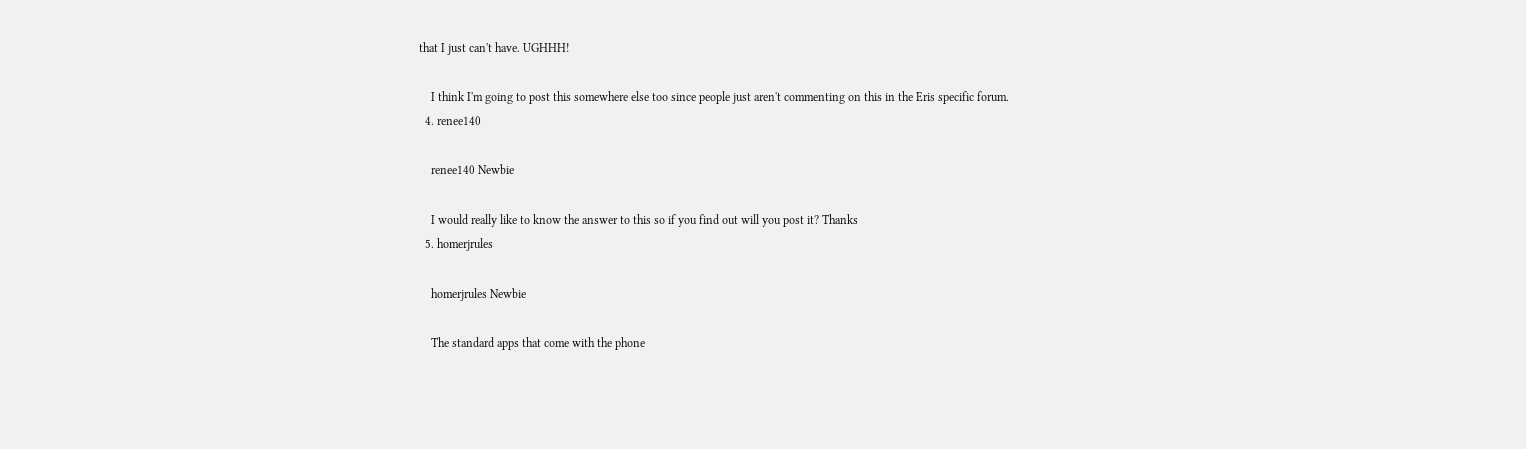that I just can't have. UGHHH!

    I think I'm going to post this somewhere else too since people just aren't commenting on this in the Eris specific forum.
  4. renee140

    renee140 Newbie

    I would really like to know the answer to this so if you find out will you post it? Thanks
  5. homerjrules

    homerjrules Newbie

    The standard apps that come with the phone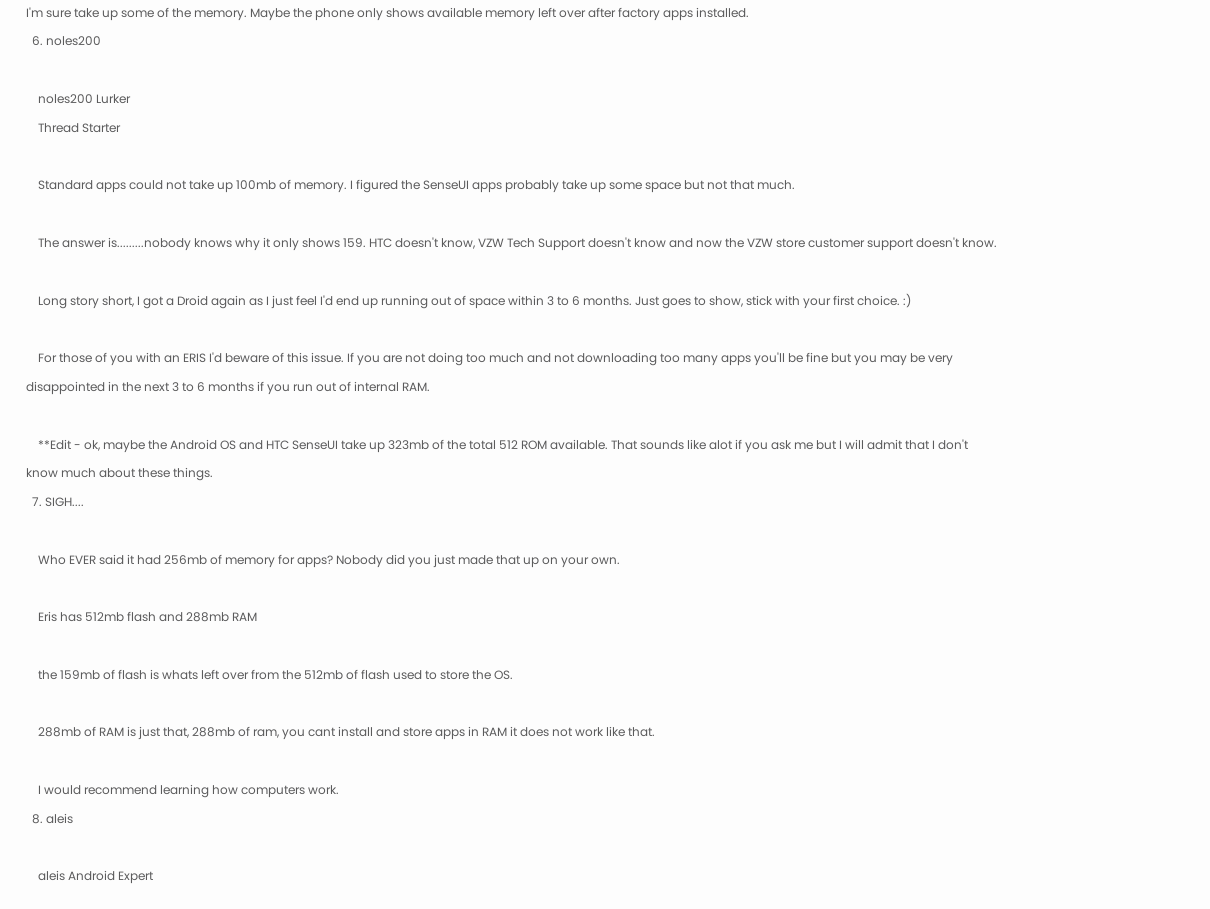I'm sure take up some of the memory. Maybe the phone only shows available memory left over after factory apps installed.
  6. noles200

    noles200 Lurker
    Thread Starter

    Standard apps could not take up 100mb of memory. I figured the SenseUI apps probably take up some space but not that much.

    The answer is.........nobody knows why it only shows 159. HTC doesn't know, VZW Tech Support doesn't know and now the VZW store customer support doesn't know.

    Long story short, I got a Droid again as I just feel I'd end up running out of space within 3 to 6 months. Just goes to show, stick with your first choice. :)

    For those of you with an ERIS I'd beware of this issue. If you are not doing too much and not downloading too many apps you'll be fine but you may be very disappointed in the next 3 to 6 months if you run out of internal RAM.

    **Edit - ok, maybe the Android OS and HTC SenseUI take up 323mb of the total 512 ROM available. That sounds like alot if you ask me but I will admit that I don't know much about these things.
  7. SIGH....

    Who EVER said it had 256mb of memory for apps? Nobody did you just made that up on your own.

    Eris has 512mb flash and 288mb RAM

    the 159mb of flash is whats left over from the 512mb of flash used to store the OS.

    288mb of RAM is just that, 288mb of ram, you cant install and store apps in RAM it does not work like that.

    I would recommend learning how computers work.
  8. aleis

    aleis Android Expert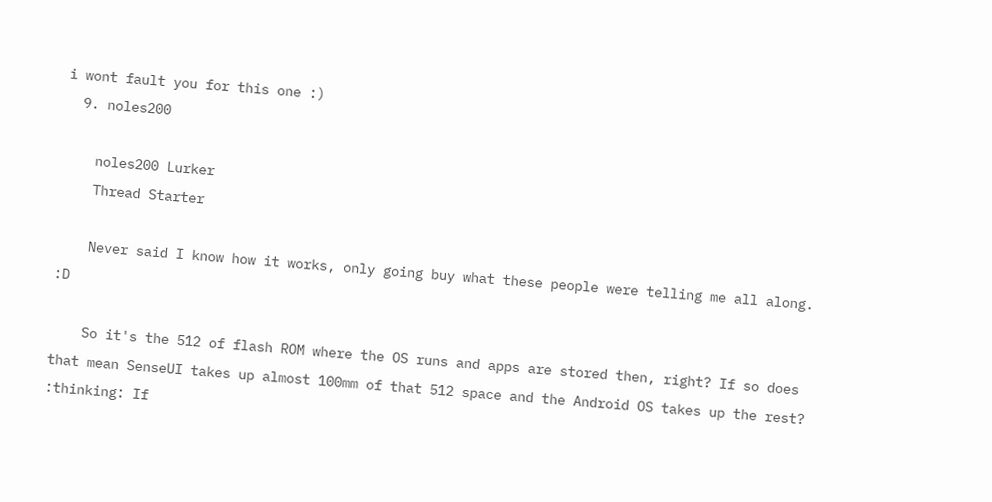i wont fault you for this one :)
  9. noles200

    noles200 Lurker
    Thread Starter

    Never said I know how it works, only going buy what these people were telling me all along. :D

    So it's the 512 of flash ROM where the OS runs and apps are stored then, right? If so does that mean SenseUI takes up almost 100mm of that 512 space and the Android OS takes up the rest? :thinking: If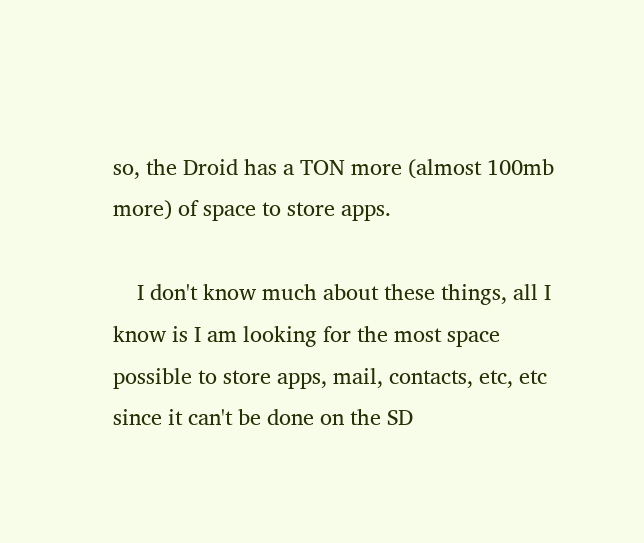so, the Droid has a TON more (almost 100mb more) of space to store apps.

    I don't know much about these things, all I know is I am looking for the most space possible to store apps, mail, contacts, etc, etc since it can't be done on the SD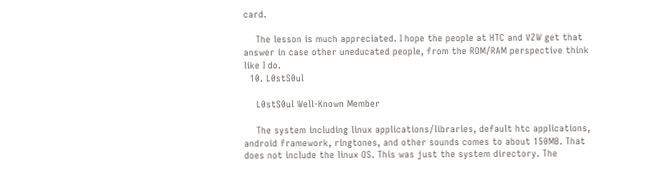card.

    The lesson is much appreciated. I hope the people at HTC and VZW get that answer in case other uneducated people, from the ROM/RAM perspective think like I do.
  10. L0stS0ul

    L0stS0ul Well-Known Member

    The system including linux applications/libraries, default htc applications, android framework, ringtones, and other sounds comes to about 150MB. That does not include the linux OS. This was just the system directory. The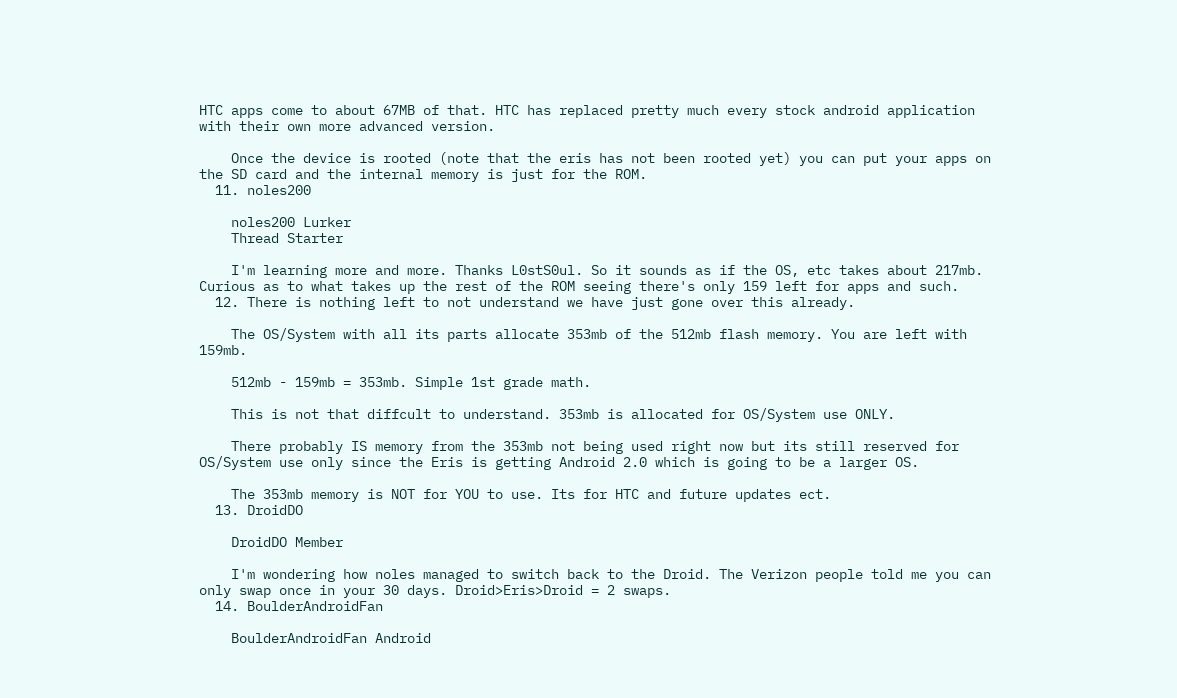HTC apps come to about 67MB of that. HTC has replaced pretty much every stock android application with their own more advanced version.

    Once the device is rooted (note that the eris has not been rooted yet) you can put your apps on the SD card and the internal memory is just for the ROM.
  11. noles200

    noles200 Lurker
    Thread Starter

    I'm learning more and more. Thanks L0stS0ul. So it sounds as if the OS, etc takes about 217mb. Curious as to what takes up the rest of the ROM seeing there's only 159 left for apps and such.
  12. There is nothing left to not understand we have just gone over this already.

    The OS/System with all its parts allocate 353mb of the 512mb flash memory. You are left with 159mb.

    512mb - 159mb = 353mb. Simple 1st grade math.

    This is not that diffcult to understand. 353mb is allocated for OS/System use ONLY.

    There probably IS memory from the 353mb not being used right now but its still reserved for OS/System use only since the Eris is getting Android 2.0 which is going to be a larger OS.

    The 353mb memory is NOT for YOU to use. Its for HTC and future updates ect.
  13. DroidDO

    DroidDO Member

    I'm wondering how noles managed to switch back to the Droid. The Verizon people told me you can only swap once in your 30 days. Droid>Eris>Droid = 2 swaps.
  14. BoulderAndroidFan

    BoulderAndroidFan Android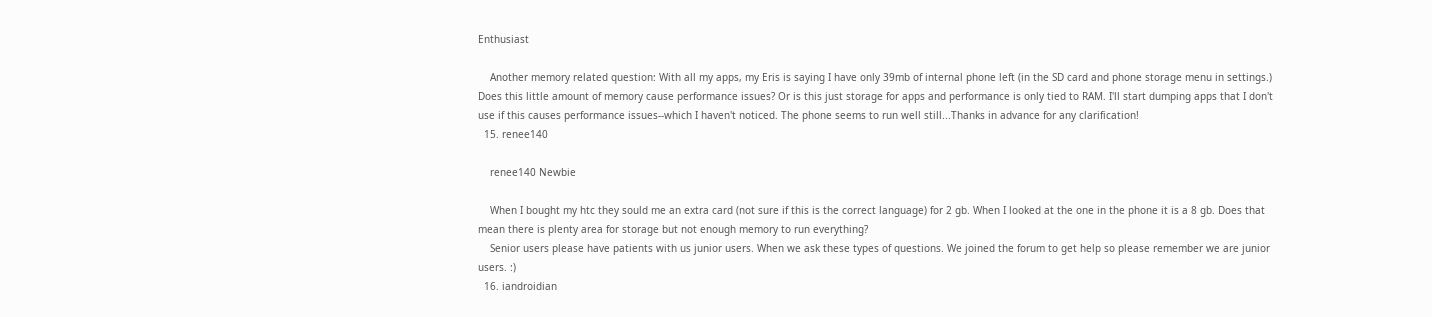Enthusiast

    Another memory related question: With all my apps, my Eris is saying I have only 39mb of internal phone left (in the SD card and phone storage menu in settings.) Does this little amount of memory cause performance issues? Or is this just storage for apps and performance is only tied to RAM. I'll start dumping apps that I don't use if this causes performance issues--which I haven't noticed. The phone seems to run well still...Thanks in advance for any clarification!
  15. renee140

    renee140 Newbie

    When I bought my htc they sould me an extra card (not sure if this is the correct language) for 2 gb. When I looked at the one in the phone it is a 8 gb. Does that mean there is plenty area for storage but not enough memory to run everything?
    Senior users please have patients with us junior users. When we ask these types of questions. We joined the forum to get help so please remember we are junior users. :)
  16. iandroidian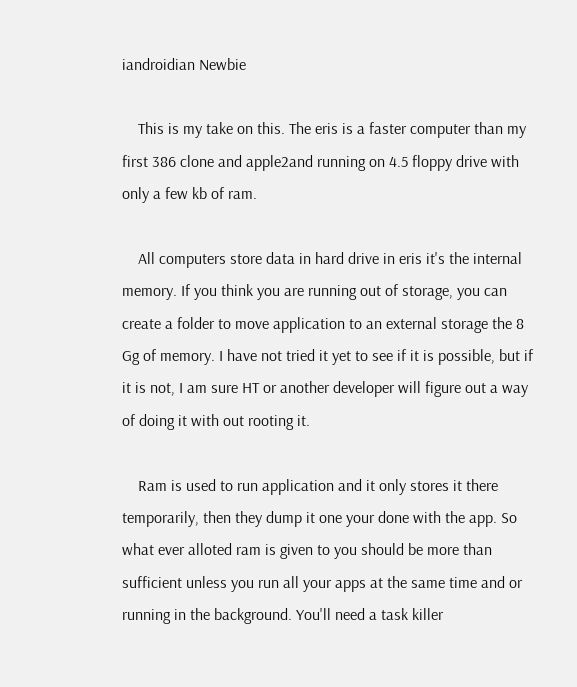iandroidian Newbie

    This is my take on this. The eris is a faster computer than my first 386 clone and apple2and running on 4.5 floppy drive with only a few kb of ram.

    All computers store data in hard drive in eris it's the internal memory. If you think you are running out of storage, you can create a folder to move application to an external storage the 8 Gg of memory. I have not tried it yet to see if it is possible, but if it is not, I am sure HT or another developer will figure out a way of doing it with out rooting it.

    Ram is used to run application and it only stores it there temporarily, then they dump it one your done with the app. So what ever alloted ram is given to you should be more than sufficient unless you run all your apps at the same time and or running in the background. You'll need a task killer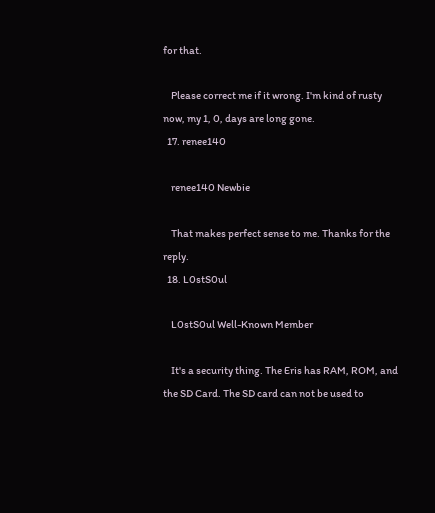for that.

    Please correct me if it wrong. I'm kind of rusty now, my 1, 0, days are long gone.
  17. renee140

    renee140 Newbie

    That makes perfect sense to me. Thanks for the reply.
  18. L0stS0ul

    L0stS0ul Well-Known Member

    It's a security thing. The Eris has RAM, ROM, and the SD Card. The SD card can not be used to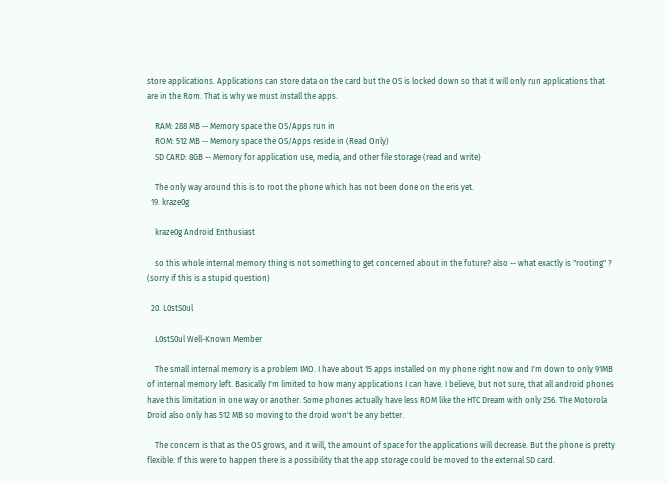store applications. Applications can store data on the card but the OS is locked down so that it will only run applications that are in the Rom. That is why we must install the apps.

    RAM: 288 MB -- Memory space the OS/Apps run in
    ROM: 512 MB -- Memory space the OS/Apps reside in (Read Only)
    SD CARD: 8GB -- Memory for application use, media, and other file storage (read and write)

    The only way around this is to root the phone which has not been done on the eris yet.
  19. kraze0g

    kraze0g Android Enthusiast

    so this whole internal memory thing is not something to get concerned about in the future? also -- what exactly is "rooting" ? (sorry if this is a stupid question)

  20. L0stS0ul

    L0stS0ul Well-Known Member

    The small internal memory is a problem IMO. I have about 15 apps installed on my phone right now and I'm down to only 91MB of internal memory left. Basically I'm limited to how many applications I can have. I believe, but not sure, that all android phones have this limitation in one way or another. Some phones actually have less ROM like the HTC Dream with only 256. The Motorola Droid also only has 512 MB so moving to the droid won't be any better.

    The concern is that as the OS grows, and it will, the amount of space for the applications will decrease. But the phone is pretty flexible. If this were to happen there is a possibility that the app storage could be moved to the external SD card.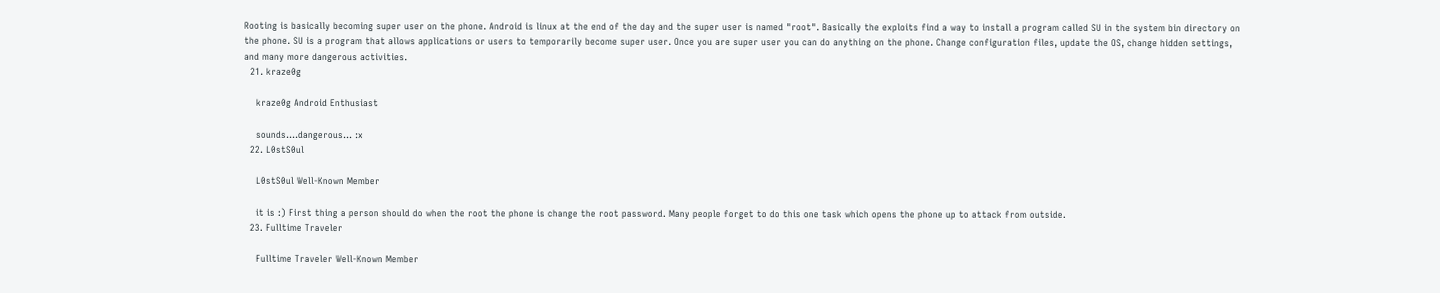Rooting is basically becoming super user on the phone. Android is linux at the end of the day and the super user is named "root". Basically the exploits find a way to install a program called SU in the system bin directory on the phone. SU is a program that allows applications or users to temporarily become super user. Once you are super user you can do anything on the phone. Change configuration files, update the OS, change hidden settings, and many more dangerous activities.
  21. kraze0g

    kraze0g Android Enthusiast

    sounds....dangerous... :x
  22. L0stS0ul

    L0stS0ul Well-Known Member

    it is :) First thing a person should do when the root the phone is change the root password. Many people forget to do this one task which opens the phone up to attack from outside.
  23. Fulltime Traveler

    Fulltime Traveler Well-Known Member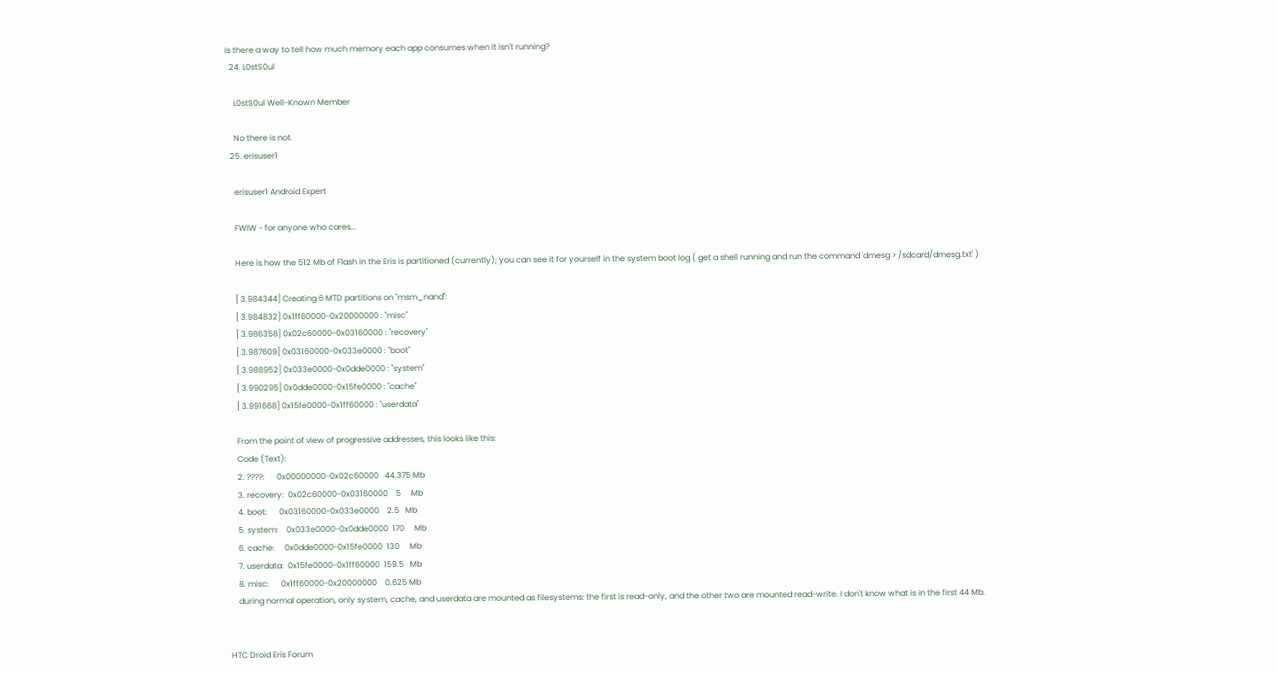Is there a way to tell how much memory each app consumes when it isn't running?
  24. L0stS0ul

    L0stS0ul Well-Known Member

    No there is not.
  25. erisuser1

    erisuser1 Android Expert

    FWIW - for anyone who cares...

    Here is how the 512 Mb of Flash in the Eris is partitioned (currently); you can see it for yourself in the system boot log ( get a shell running and run the command 'dmesg > /sdcard/dmesg.txt' )

    [ 3.984344] Creating 6 MTD partitions on "msm_nand":
    [ 3.984832] 0x1ff60000-0x20000000 : "misc"
    [ 3.986358] 0x02c60000-0x03160000 : "recovery"
    [ 3.987609] 0x03160000-0x033e0000 : "boot"
    [ 3.988952] 0x033e0000-0x0dde0000 : "system"
    [ 3.990295] 0x0dde0000-0x15fe0000 : "cache"
    [ 3.991668] 0x15fe0000-0x1ff60000 : "userdata"

    From the point of view of progressive addresses, this looks like this:
    Code (Text):
    2. ????:      0x00000000-0x02c60000   44.375 Mb
    3. recovery:  0x02c60000-0x03160000    5     Mb
    4. boot:      0x03160000-0x033e0000    2.5   Mb
    5. system:    0x033e0000-0x0dde0000  170     Mb
    6. cache:     0x0dde0000-0x15fe0000  130     Mb
    7. userdata:  0x15fe0000-0x1ff60000  159.5   Mb
    8. misc:      0x1ff60000-0x20000000    0.625 Mb
    during normal operation, only system, cache, and userdata are mounted as filesystems: the first is read-only, and the other two are mounted read-write. I don't know what is in the first 44 Mb.


HTC Droid Eris Forum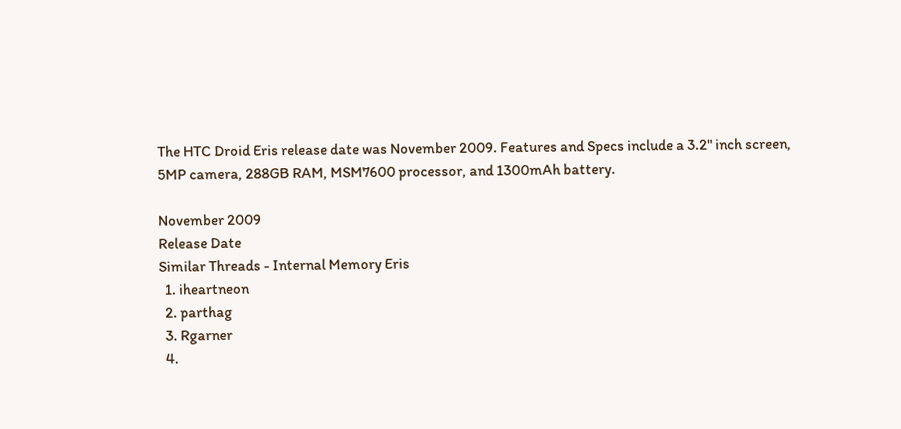The HTC Droid Eris release date was November 2009. Features and Specs include a 3.2" inch screen, 5MP camera, 288GB RAM, MSM7600 processor, and 1300mAh battery.

November 2009
Release Date
Similar Threads - Internal Memory Eris
  1. iheartneon
  2. parthag
  3. Rgarner
  4.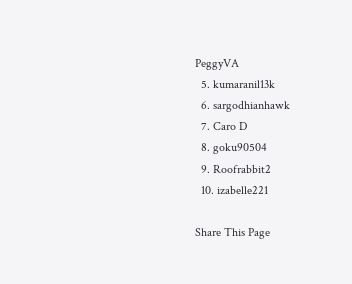PeggyVA
  5. kumaranil13k
  6. sargodhianhawk
  7. Caro D
  8. goku90504
  9. Roofrabbit2
  10. izabelle221

Share This Page